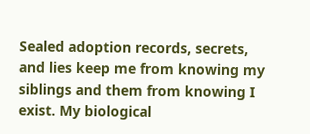Sealed adoption records, secrets, and lies keep me from knowing my siblings and them from knowing I exist. My biological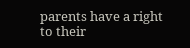parents have a right to their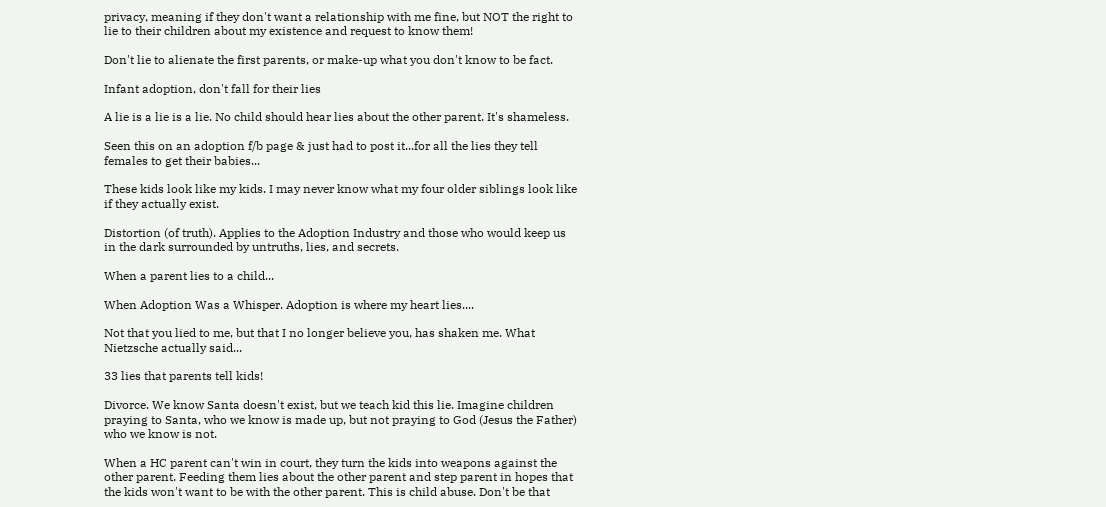privacy, meaning if they don't want a relationship with me fine, but NOT the right to lie to their children about my existence and request to know them!

Don't lie to alienate the first parents, or make-up what you don't know to be fact.

Infant adoption, don't fall for their lies

A lie is a lie is a lie. No child should hear lies about the other parent. It's shameless.

Seen this on an adoption f/b page & just had to post it...for all the lies they tell females to get their babies...

These kids look like my kids. I may never know what my four older siblings look like if they actually exist.

Distortion (of truth). Applies to the Adoption Industry and those who would keep us in the dark surrounded by untruths, lies, and secrets.

When a parent lies to a child...

When Adoption Was a Whisper. Adoption is where my heart lies....

Not that you lied to me, but that I no longer believe you, has shaken me. What Nietzsche actually said...

33 lies that parents tell kids!

Divorce. We know Santa doesn't exist, but we teach kid this lie. Imagine children praying to Santa, who we know is made up, but not praying to God (Jesus the Father) who we know is not.

When a HC parent can't win in court, they turn the kids into weapons against the other parent. Feeding them lies about the other parent and step parent in hopes that the kids won't want to be with the other parent. This is child abuse. Don't be that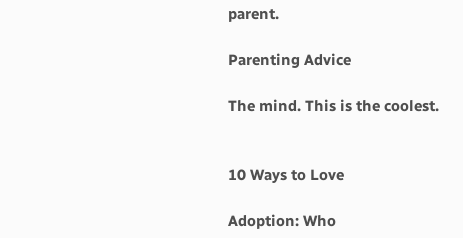parent.

Parenting Advice

The mind. This is the coolest.


10 Ways to Love

Adoption: Who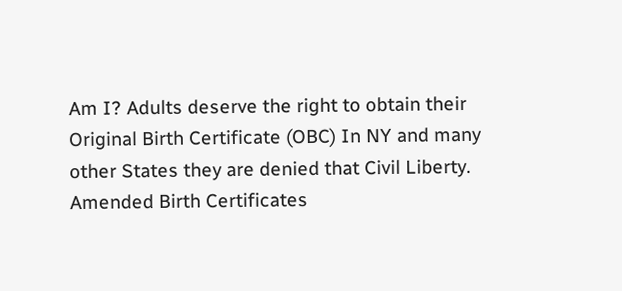Am I? Adults deserve the right to obtain their Original Birth Certificate (OBC) In NY and many other States they are denied that Civil Liberty. Amended Birth Certificates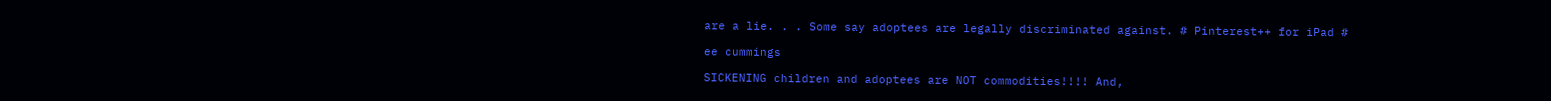are a lie. . . Some say adoptees are legally discriminated against. # Pinterest++ for iPad #

ee cummings

SICKENING children and adoptees are NOT commodities!!!! And,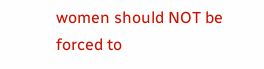women should NOT be forced to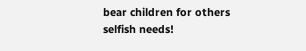bear children for others selfish needs!